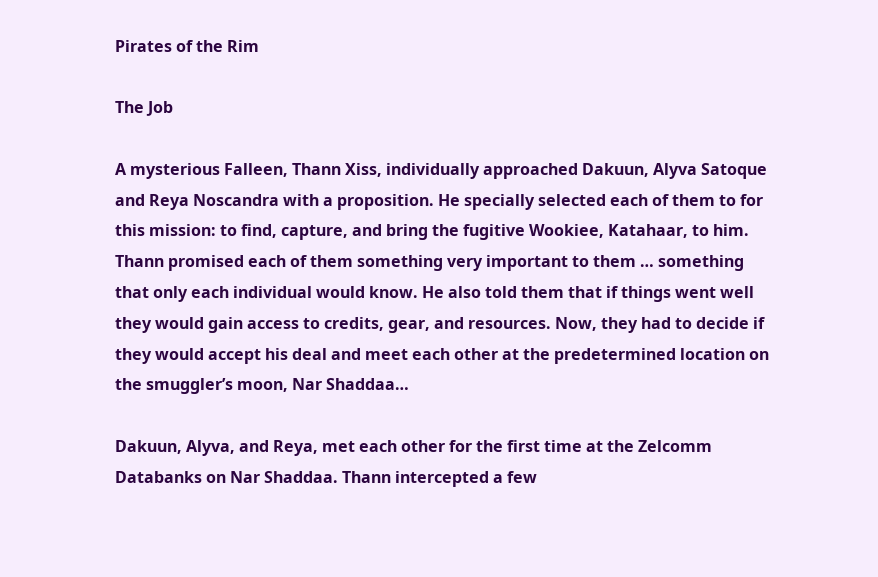Pirates of the Rim

The Job

A mysterious Falleen, Thann Xiss, individually approached Dakuun, Alyva Satoque and Reya Noscandra with a proposition. He specially selected each of them to for this mission: to find, capture, and bring the fugitive Wookiee, Katahaar, to him. Thann promised each of them something very important to them … something that only each individual would know. He also told them that if things went well they would gain access to credits, gear, and resources. Now, they had to decide if they would accept his deal and meet each other at the predetermined location on the smuggler’s moon, Nar Shaddaa…

Dakuun, Alyva, and Reya, met each other for the first time at the Zelcomm Databanks on Nar Shaddaa. Thann intercepted a few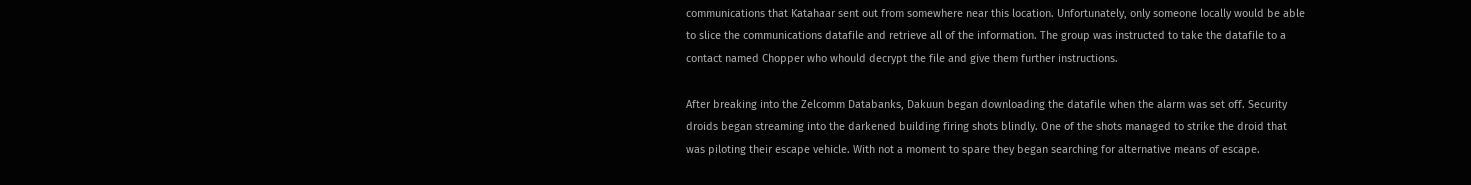communications that Katahaar sent out from somewhere near this location. Unfortunately, only someone locally would be able to slice the communications datafile and retrieve all of the information. The group was instructed to take the datafile to a contact named Chopper who whould decrypt the file and give them further instructions.

After breaking into the Zelcomm Databanks, Dakuun began downloading the datafile when the alarm was set off. Security droids began streaming into the darkened building firing shots blindly. One of the shots managed to strike the droid that was piloting their escape vehicle. With not a moment to spare they began searching for alternative means of escape.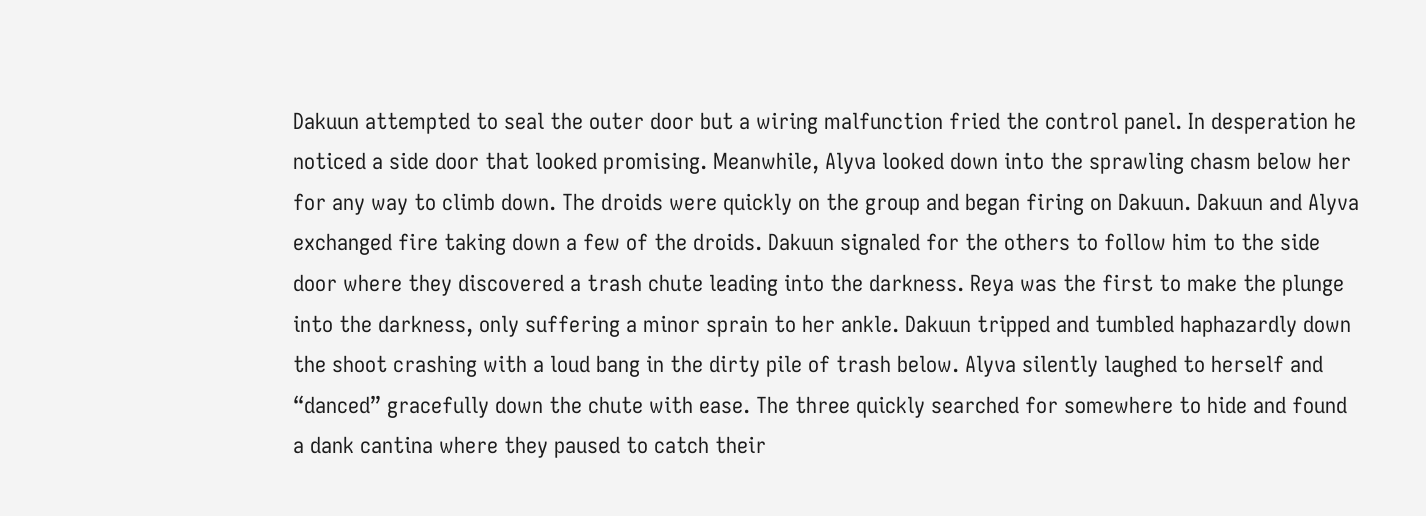Dakuun attempted to seal the outer door but a wiring malfunction fried the control panel. In desperation he noticed a side door that looked promising. Meanwhile, Alyva looked down into the sprawling chasm below her for any way to climb down. The droids were quickly on the group and began firing on Dakuun. Dakuun and Alyva exchanged fire taking down a few of the droids. Dakuun signaled for the others to follow him to the side door where they discovered a trash chute leading into the darkness. Reya was the first to make the plunge into the darkness, only suffering a minor sprain to her ankle. Dakuun tripped and tumbled haphazardly down the shoot crashing with a loud bang in the dirty pile of trash below. Alyva silently laughed to herself and “danced” gracefully down the chute with ease. The three quickly searched for somewhere to hide and found a dank cantina where they paused to catch their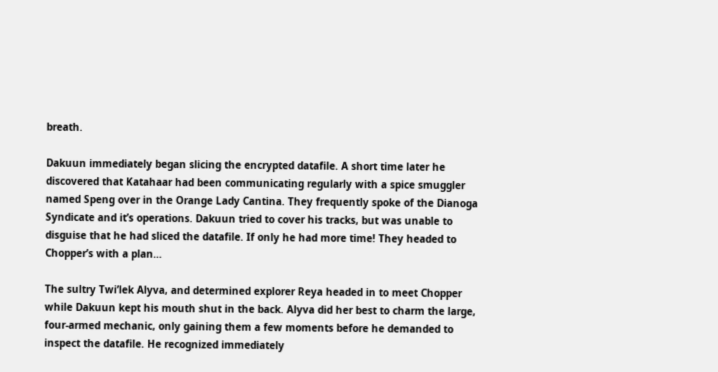breath.

Dakuun immediately began slicing the encrypted datafile. A short time later he discovered that Katahaar had been communicating regularly with a spice smuggler named Speng over in the Orange Lady Cantina. They frequently spoke of the Dianoga Syndicate and it’s operations. Dakuun tried to cover his tracks, but was unable to disguise that he had sliced the datafile. If only he had more time! They headed to Chopper’s with a plan…

The sultry Twi’lek Alyva, and determined explorer Reya headed in to meet Chopper while Dakuun kept his mouth shut in the back. Alyva did her best to charm the large, four-armed mechanic, only gaining them a few moments before he demanded to inspect the datafile. He recognized immediately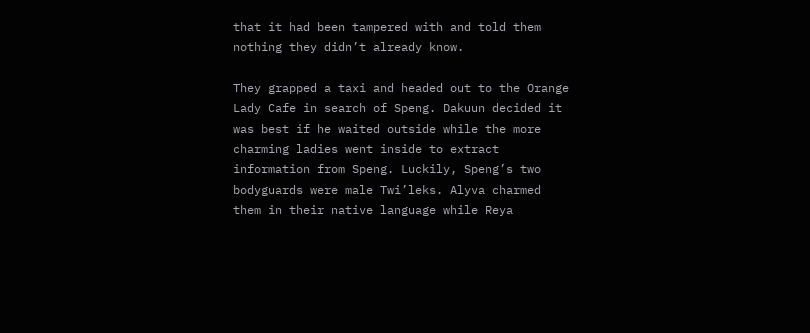that it had been tampered with and told them nothing they didn’t already know.

They grapped a taxi and headed out to the Orange Lady Cafe in search of Speng. Dakuun decided it was best if he waited outside while the more charming ladies went inside to extract information from Speng. Luckily, Speng’s two bodyguards were male Twi’leks. Alyva charmed them in their native language while Reya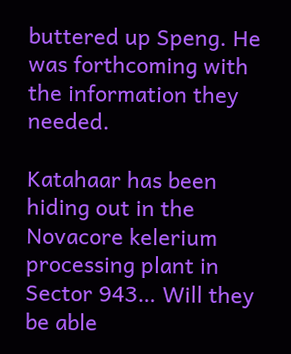buttered up Speng. He was forthcoming with the information they needed.

Katahaar has been hiding out in the Novacore kelerium processing plant in Sector 943… Will they be able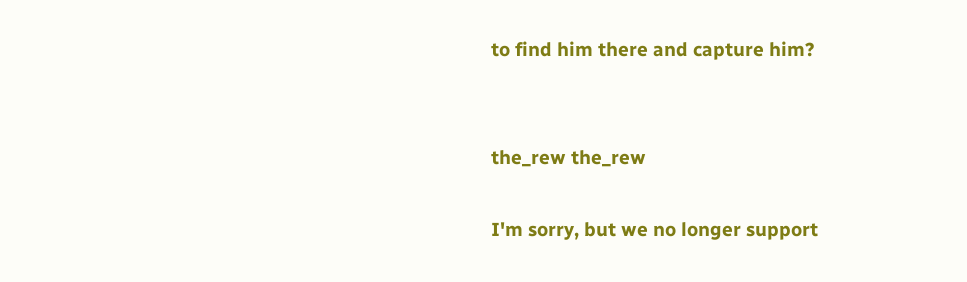to find him there and capture him?


the_rew the_rew

I'm sorry, but we no longer support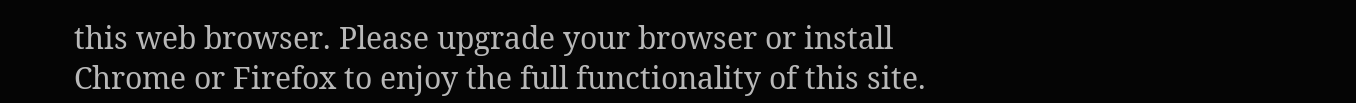this web browser. Please upgrade your browser or install Chrome or Firefox to enjoy the full functionality of this site.